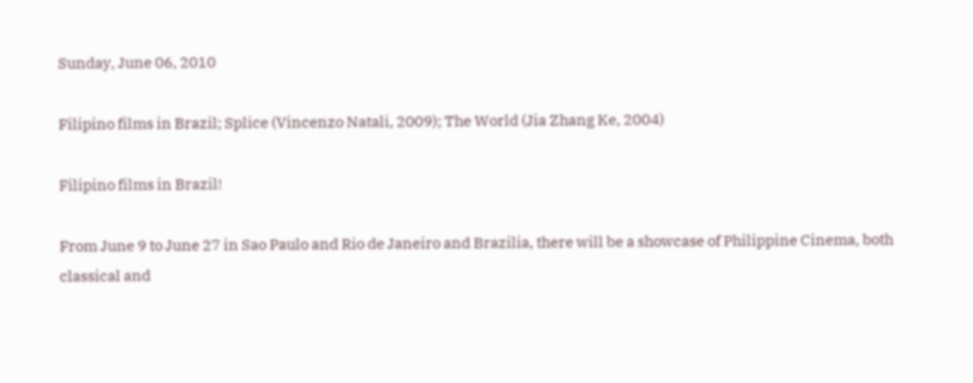Sunday, June 06, 2010

Filipino films in Brazil; Splice (Vincenzo Natali, 2009); The World (Jia Zhang Ke, 2004)

Filipino films in Brazil!

From June 9 to June 27 in Sao Paulo and Rio de Janeiro and Brazilia, there will be a showcase of Philippine Cinema, both classical and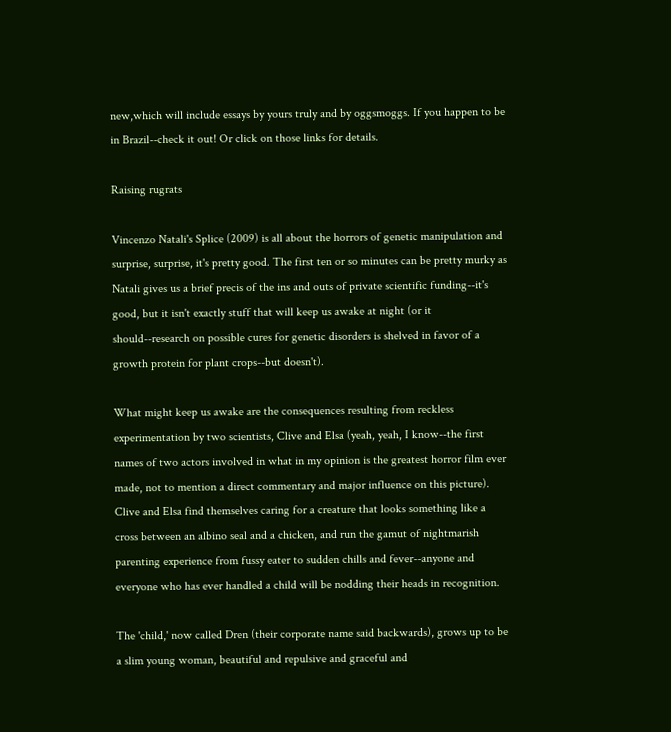new,which will include essays by yours truly and by oggsmoggs. If you happen to be in Brazil--check it out! Or click on those links for details.

Raising rugrats

Vincenzo Natali's Splice (2009) is all about the horrors of genetic manipulation and surprise, surprise, it's pretty good. The first ten or so minutes can be pretty murky as Natali gives us a brief precis of the ins and outs of private scientific funding--it's good, but it isn't exactly stuff that will keep us awake at night (or it should--research on possible cures for genetic disorders is shelved in favor of a growth protein for plant crops--but doesn't).

What might keep us awake are the consequences resulting from reckless experimentation by two scientists, Clive and Elsa (yeah, yeah, I know--the first names of two actors involved in what in my opinion is the greatest horror film ever made, not to mention a direct commentary and major influence on this picture). Clive and Elsa find themselves caring for a creature that looks something like a cross between an albino seal and a chicken, and run the gamut of nightmarish parenting experience from fussy eater to sudden chills and fever--anyone and everyone who has ever handled a child will be nodding their heads in recognition.

The 'child,' now called Dren (their corporate name said backwards), grows up to be a slim young woman, beautiful and repulsive and graceful and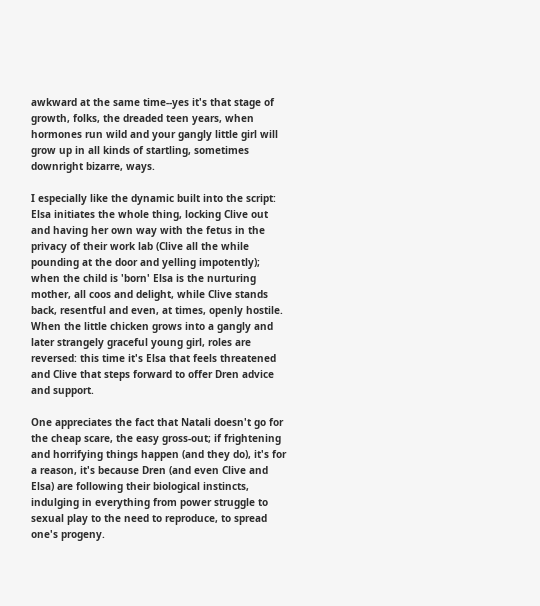awkward at the same time--yes it's that stage of growth, folks, the dreaded teen years, when hormones run wild and your gangly little girl will grow up in all kinds of startling, sometimes downright bizarre, ways.

I especially like the dynamic built into the script: Elsa initiates the whole thing, locking Clive out and having her own way with the fetus in the privacy of their work lab (Clive all the while pounding at the door and yelling impotently); when the child is 'born' Elsa is the nurturing mother, all coos and delight, while Clive stands back, resentful and even, at times, openly hostile. When the little chicken grows into a gangly and later strangely graceful young girl, roles are reversed: this time it's Elsa that feels threatened and Clive that steps forward to offer Dren advice and support.

One appreciates the fact that Natali doesn't go for the cheap scare, the easy gross-out; if frightening and horrifying things happen (and they do), it's for a reason, it's because Dren (and even Clive and Elsa) are following their biological instincts, indulging in everything from power struggle to sexual play to the need to reproduce, to spread one's progeny.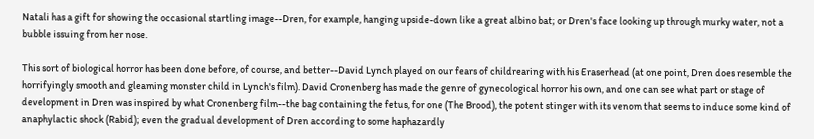Natali has a gift for showing the occasional startling image--Dren, for example, hanging upside-down like a great albino bat; or Dren's face looking up through murky water, not a bubble issuing from her nose.

This sort of biological horror has been done before, of course, and better--David Lynch played on our fears of childrearing with his Eraserhead (at one point, Dren does resemble the horrifyingly smooth and gleaming monster child in Lynch's film). David Cronenberg has made the genre of gynecological horror his own, and one can see what part or stage of development in Dren was inspired by what Cronenberg film--the bag containing the fetus, for one (The Brood), the potent stinger with its venom that seems to induce some kind of anaphylactic shock (Rabid); even the gradual development of Dren according to some haphazardly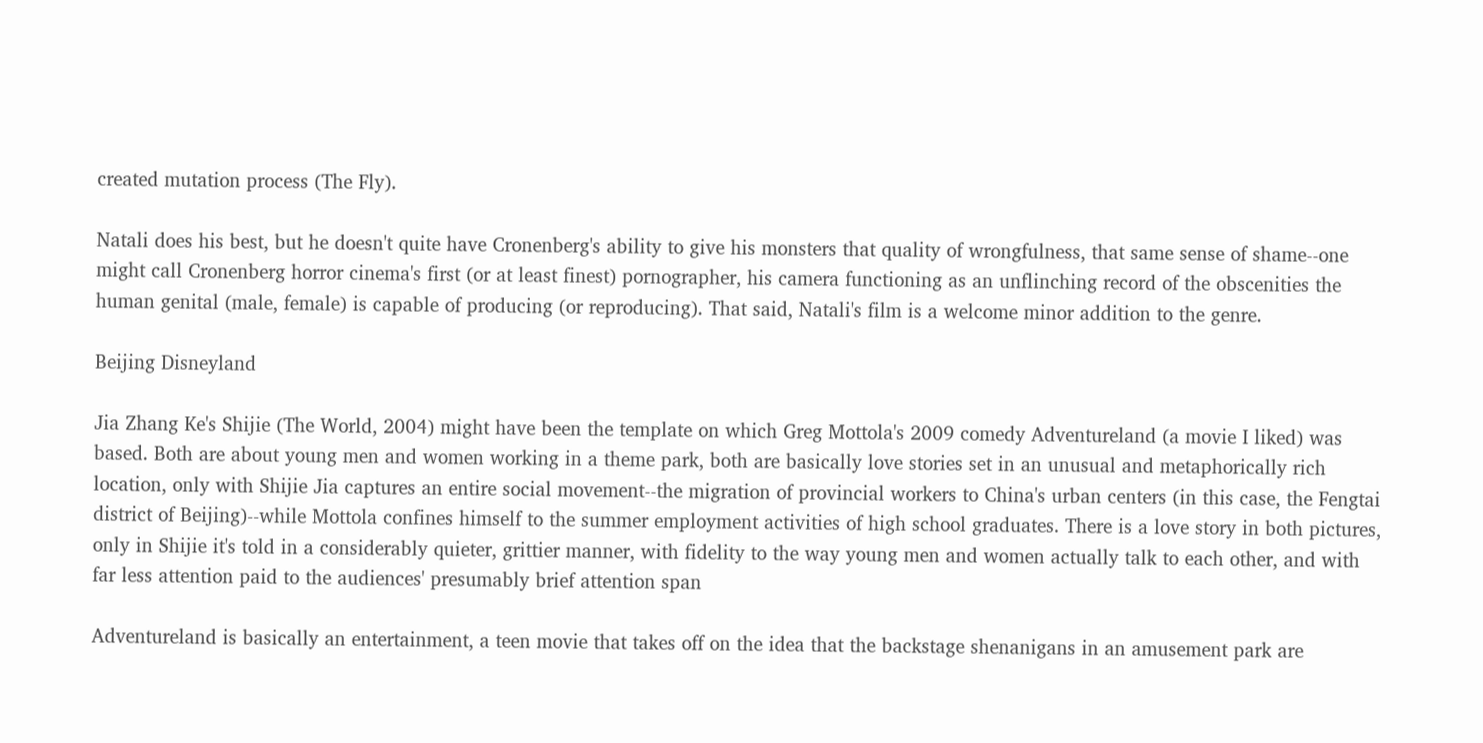created mutation process (The Fly).

Natali does his best, but he doesn't quite have Cronenberg's ability to give his monsters that quality of wrongfulness, that same sense of shame--one might call Cronenberg horror cinema's first (or at least finest) pornographer, his camera functioning as an unflinching record of the obscenities the human genital (male, female) is capable of producing (or reproducing). That said, Natali's film is a welcome minor addition to the genre.

Beijing Disneyland

Jia Zhang Ke's Shijie (The World, 2004) might have been the template on which Greg Mottola's 2009 comedy Adventureland (a movie I liked) was based. Both are about young men and women working in a theme park, both are basically love stories set in an unusual and metaphorically rich location, only with Shijie Jia captures an entire social movement--the migration of provincial workers to China's urban centers (in this case, the Fengtai district of Beijing)--while Mottola confines himself to the summer employment activities of high school graduates. There is a love story in both pictures, only in Shijie it's told in a considerably quieter, grittier manner, with fidelity to the way young men and women actually talk to each other, and with far less attention paid to the audiences' presumably brief attention span

Adventureland is basically an entertainment, a teen movie that takes off on the idea that the backstage shenanigans in an amusement park are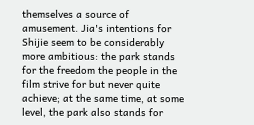themselves a source of amusement. Jia's intentions for Shijie seem to be considerably more ambitious: the park stands for the freedom the people in the film strive for but never quite achieve; at the same time, at some level, the park also stands for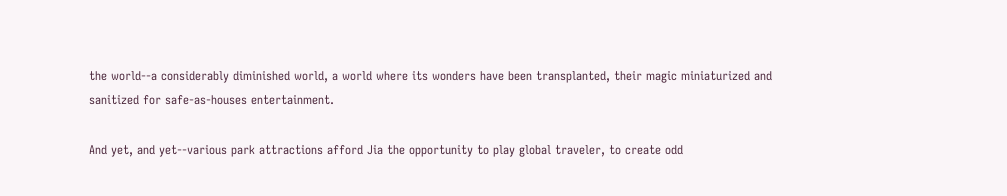the world--a considerably diminished world, a world where its wonders have been transplanted, their magic miniaturized and sanitized for safe-as-houses entertainment.

And yet, and yet--various park attractions afford Jia the opportunity to play global traveler, to create odd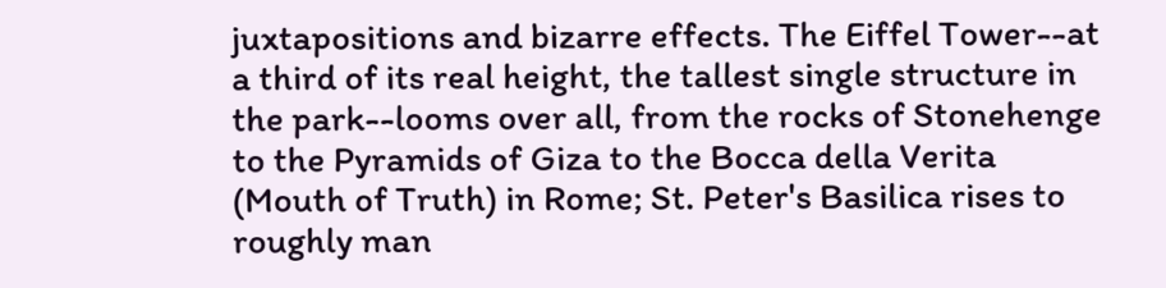juxtapositions and bizarre effects. The Eiffel Tower--at a third of its real height, the tallest single structure in the park--looms over all, from the rocks of Stonehenge to the Pyramids of Giza to the Bocca della Verita (Mouth of Truth) in Rome; St. Peter's Basilica rises to roughly man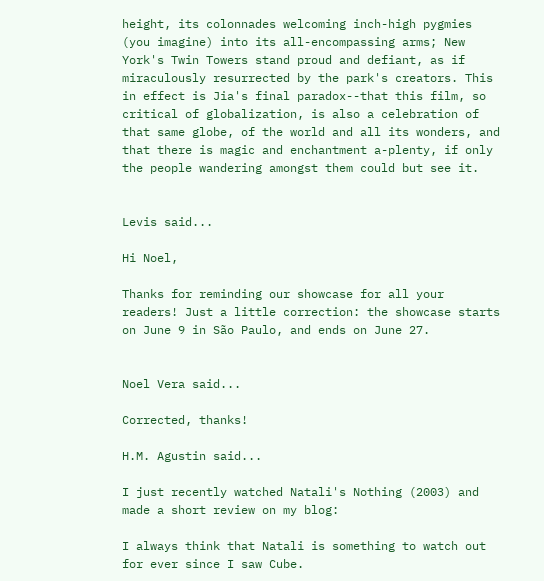height, its colonnades welcoming inch-high pygmies (you imagine) into its all-encompassing arms; New York's Twin Towers stand proud and defiant, as if miraculously resurrected by the park's creators. This in effect is Jia's final paradox--that this film, so critical of globalization, is also a celebration of that same globe, of the world and all its wonders, and that there is magic and enchantment a-plenty, if only the people wandering amongst them could but see it.


Levis said...

Hi Noel,

Thanks for reminding our showcase for all your readers! Just a little correction: the showcase starts on June 9 in São Paulo, and ends on June 27.


Noel Vera said...

Corrected, thanks!

H.M. Agustin said...

I just recently watched Natali's Nothing (2003) and made a short review on my blog:

I always think that Natali is something to watch out for ever since I saw Cube.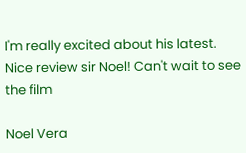I'm really excited about his latest. Nice review sir Noel! Can't wait to see the film

Noel Vera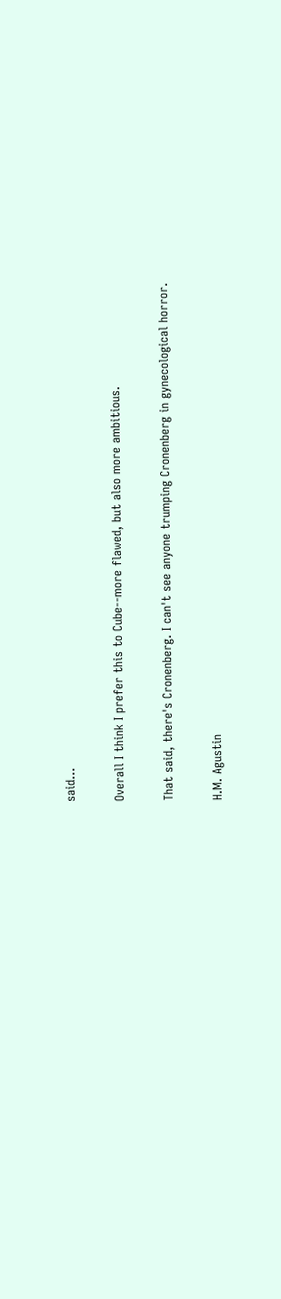said...

Overall I think I prefer this to Cube--more flawed, but also more ambitious.

That said, there's Cronenberg. I can't see anyone trumping Cronenberg in gynecological horror.

H.M. Agustin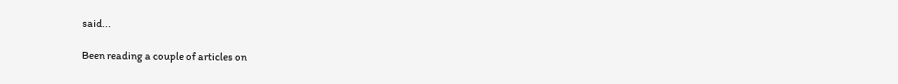said...

Been reading a couple of articles on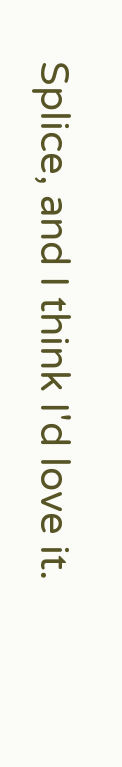Splice, and I think I'd love it.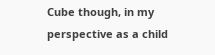Cube though, in my perspective as a child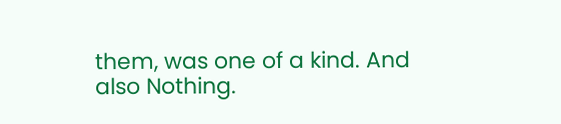them, was one of a kind. And also Nothing.